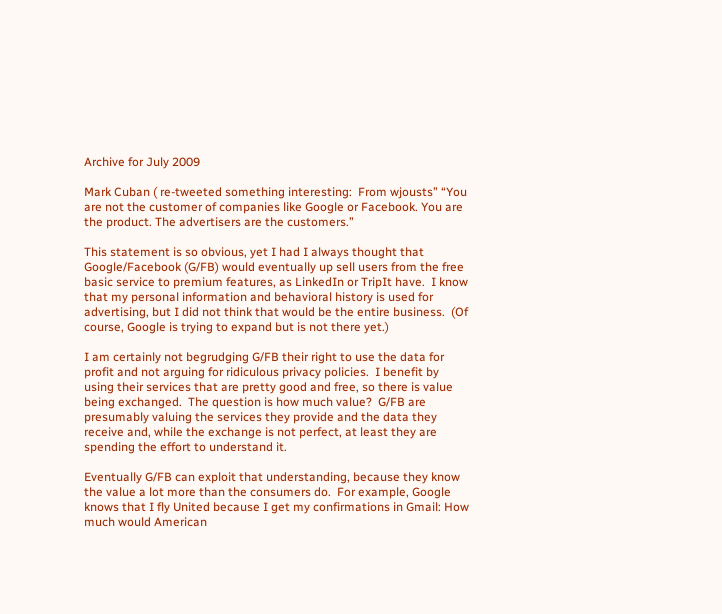Archive for July 2009

Mark Cuban ( re-tweeted something interesting:  From wjousts” “You are not the customer of companies like Google or Facebook. You are the product. The advertisers are the customers.”

This statement is so obvious, yet I had I always thought that Google/Facebook (G/FB) would eventually up sell users from the free basic service to premium features, as LinkedIn or TripIt have.  I know that my personal information and behavioral history is used for advertising, but I did not think that would be the entire business.  (Of course, Google is trying to expand but is not there yet.)

I am certainly not begrudging G/FB their right to use the data for profit and not arguing for ridiculous privacy policies.  I benefit by using their services that are pretty good and free, so there is value being exchanged.  The question is how much value?  G/FB are presumably valuing the services they provide and the data they receive and, while the exchange is not perfect, at least they are spending the effort to understand it.

Eventually G/FB can exploit that understanding, because they know the value a lot more than the consumers do.  For example, Google knows that I fly United because I get my confirmations in Gmail: How much would American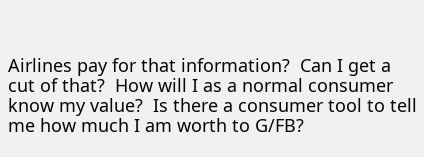Airlines pay for that information?  Can I get a cut of that?  How will I as a normal consumer know my value?  Is there a consumer tool to tell me how much I am worth to G/FB?